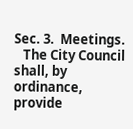Sec. 3.  Meetings.
   The City Council shall, by ordinance, provide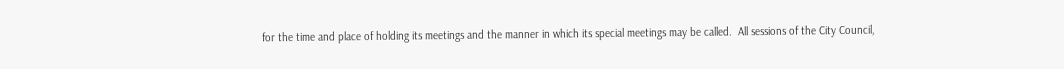for the time and place of holding its meetings and the manner in which its special meetings may be called.  All sessions of the City Council,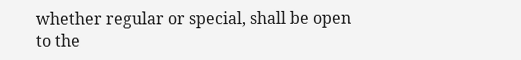whether regular or special, shall be open to the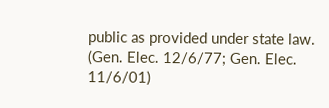public as provided under state law.  (Gen. Elec. 12/6/77; Gen. Elec. 11/6/01)